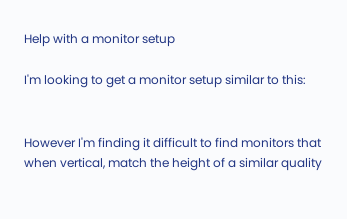Help with a monitor setup

I'm looking to get a monitor setup similar to this:


However I'm finding it difficult to find monitors that when vertical, match the height of a similar quality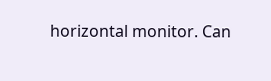horizontal monitor. Can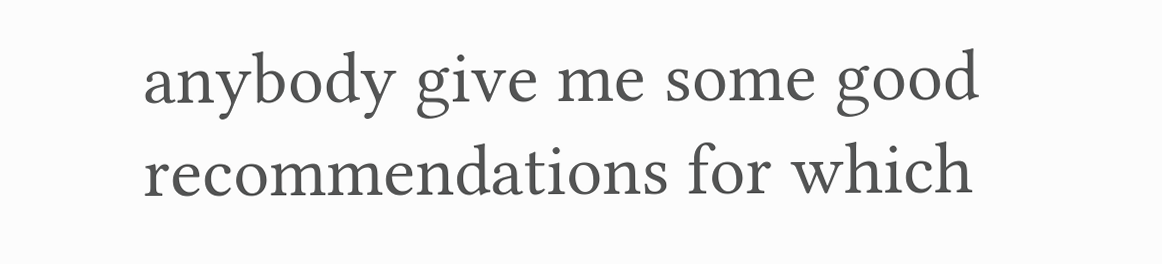anybody give me some good recommendations for which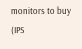monitors to buy (IPS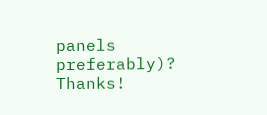panels preferably)? Thanks!